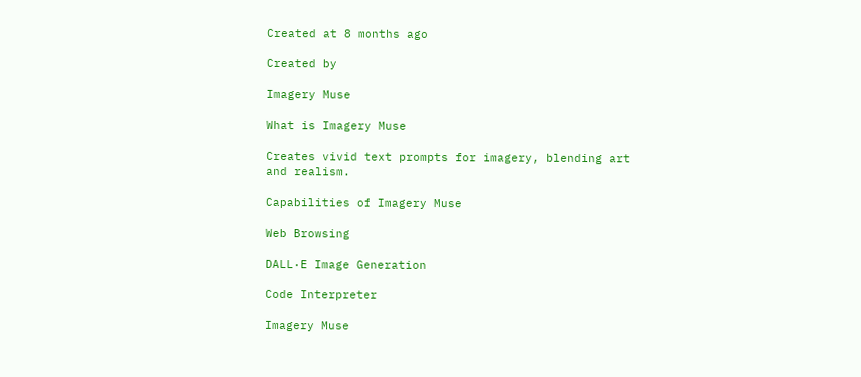Created at 8 months ago

Created by

Imagery Muse

What is Imagery Muse

Creates vivid text prompts for imagery, blending art and realism.

Capabilities of Imagery Muse

Web Browsing

DALL·E Image Generation

Code Interpreter

Imagery Muse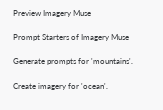Preview Imagery Muse

Prompt Starters of Imagery Muse

Generate prompts for 'mountains'.

Create imagery for 'ocean'.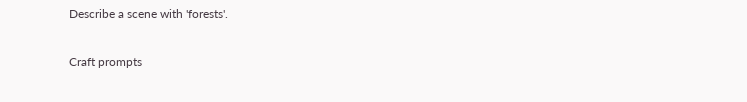Describe a scene with 'forests'.

Craft prompts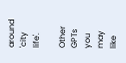around 'city life'.

Other GPTs you may like